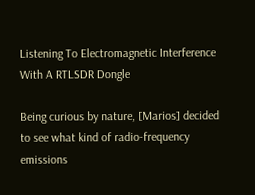Listening To Electromagnetic Interference With A RTLSDR Dongle

Being curious by nature, [Marios] decided to see what kind of radio-frequency emissions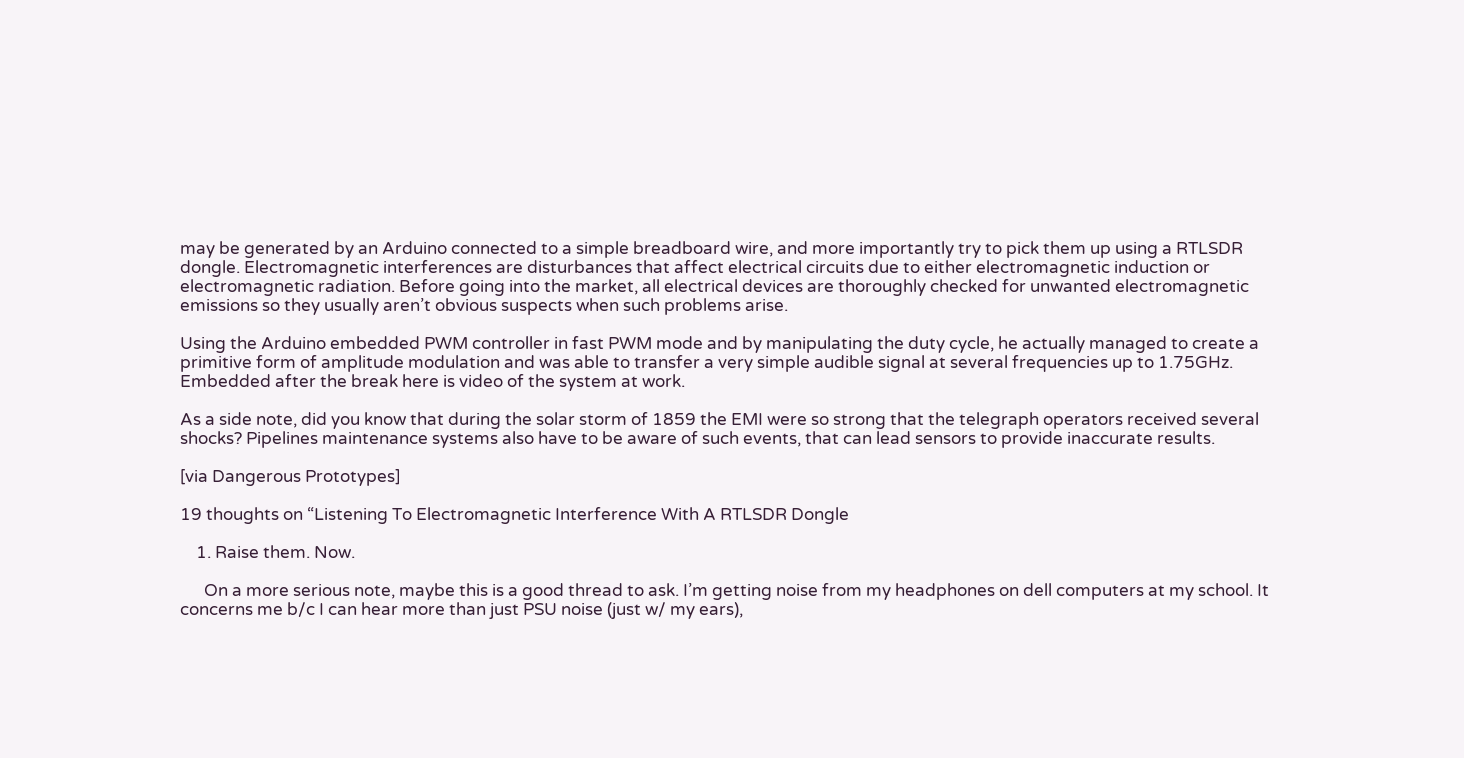may be generated by an Arduino connected to a simple breadboard wire, and more importantly try to pick them up using a RTLSDR dongle. Electromagnetic interferences are disturbances that affect electrical circuits due to either electromagnetic induction or electromagnetic radiation. Before going into the market, all electrical devices are thoroughly checked for unwanted electromagnetic emissions so they usually aren’t obvious suspects when such problems arise.

Using the Arduino embedded PWM controller in fast PWM mode and by manipulating the duty cycle, he actually managed to create a primitive form of amplitude modulation and was able to transfer a very simple audible signal at several frequencies up to 1.75GHz. Embedded after the break here is video of the system at work.

As a side note, did you know that during the solar storm of 1859 the EMI were so strong that the telegraph operators received several shocks? Pipelines maintenance systems also have to be aware of such events, that can lead sensors to provide inaccurate results.

[via Dangerous Prototypes]

19 thoughts on “Listening To Electromagnetic Interference With A RTLSDR Dongle

    1. Raise them. Now.

      On a more serious note, maybe this is a good thread to ask. I’m getting noise from my headphones on dell computers at my school. It concerns me b/c I can hear more than just PSU noise (just w/ my ears),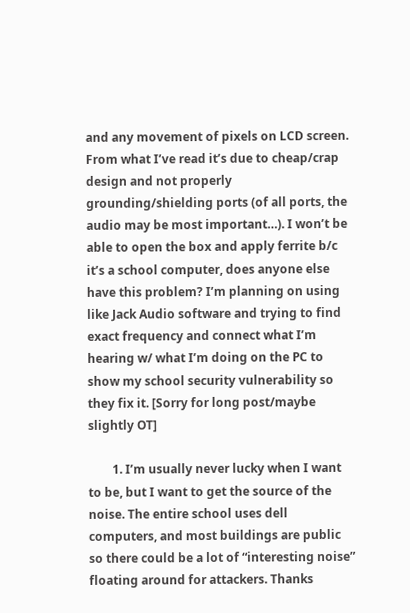and any movement of pixels on LCD screen. From what I’ve read it’s due to cheap/crap design and not properly grounding/shielding ports (of all ports, the audio may be most important…). I won’t be able to open the box and apply ferrite b/c it’s a school computer, does anyone else have this problem? I’m planning on using like Jack Audio software and trying to find exact frequency and connect what I’m hearing w/ what I’m doing on the PC to show my school security vulnerability so they fix it. [Sorry for long post/maybe slightly OT]

        1. I’m usually never lucky when I want to be, but I want to get the source of the noise. The entire school uses dell computers, and most buildings are public so there could be a lot of “interesting noise” floating around for attackers. Thanks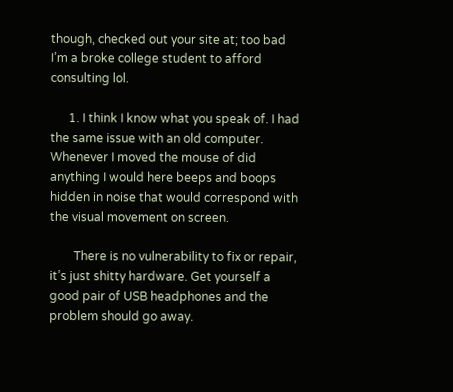though, checked out your site at; too bad I’m a broke college student to afford consulting lol.

      1. I think I know what you speak of. I had the same issue with an old computer. Whenever I moved the mouse of did anything I would here beeps and boops hidden in noise that would correspond with the visual movement on screen.

        There is no vulnerability to fix or repair, it’s just shitty hardware. Get yourself a good pair of USB headphones and the problem should go away.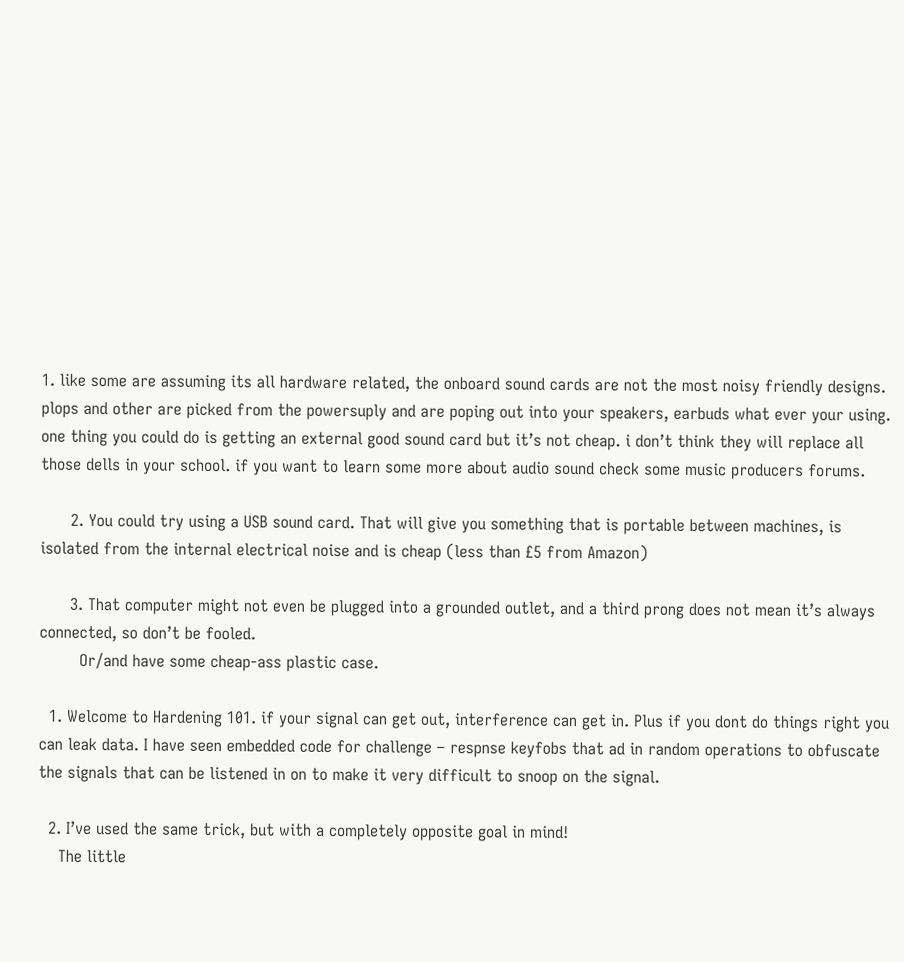1. like some are assuming its all hardware related, the onboard sound cards are not the most noisy friendly designs. plops and other are picked from the powersuply and are poping out into your speakers, earbuds what ever your using. one thing you could do is getting an external good sound card but it’s not cheap. i don’t think they will replace all those dells in your school. if you want to learn some more about audio sound check some music producers forums.

      2. You could try using a USB sound card. That will give you something that is portable between machines, is isolated from the internal electrical noise and is cheap (less than £5 from Amazon)

      3. That computer might not even be plugged into a grounded outlet, and a third prong does not mean it’s always connected, so don’t be fooled.
        Or/and have some cheap-ass plastic case.

  1. Welcome to Hardening 101. if your signal can get out, interference can get in. Plus if you dont do things right you can leak data. I have seen embedded code for challenge – respnse keyfobs that ad in random operations to obfuscate the signals that can be listened in on to make it very difficult to snoop on the signal.

  2. I’ve used the same trick, but with a completely opposite goal in mind!
    The little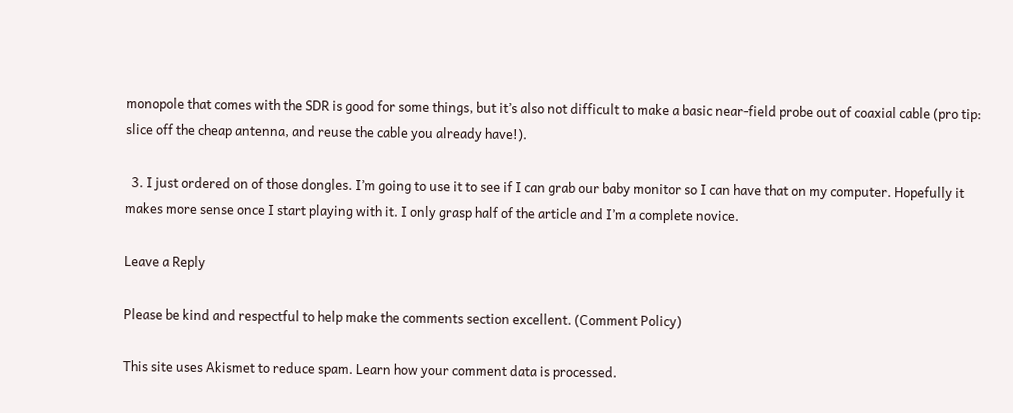monopole that comes with the SDR is good for some things, but it’s also not difficult to make a basic near-field probe out of coaxial cable (pro tip: slice off the cheap antenna, and reuse the cable you already have!).

  3. I just ordered on of those dongles. I’m going to use it to see if I can grab our baby monitor so I can have that on my computer. Hopefully it makes more sense once I start playing with it. I only grasp half of the article and I’m a complete novice.

Leave a Reply

Please be kind and respectful to help make the comments section excellent. (Comment Policy)

This site uses Akismet to reduce spam. Learn how your comment data is processed.